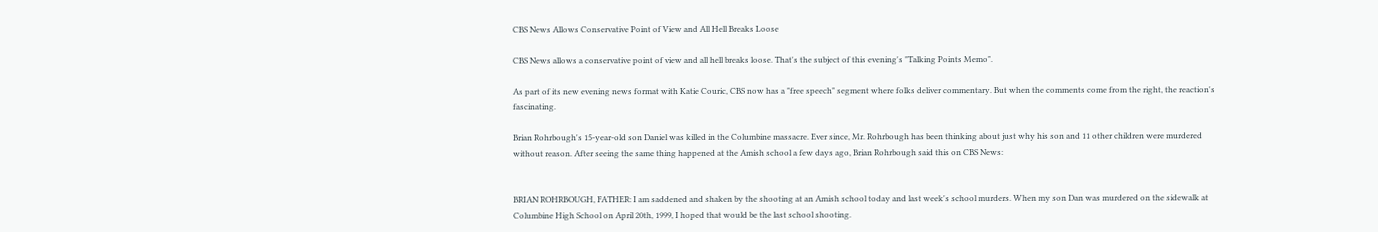CBS News Allows Conservative Point of View and All Hell Breaks Loose

CBS News allows a conservative point of view and all hell breaks loose. That's the subject of this evening's "Talking Points Memo".

As part of its new evening news format with Katie Couric, CBS now has a "free speech" segment where folks deliver commentary. But when the comments come from the right, the reaction's fascinating.

Brian Rohrbough's 15-year-old son Daniel was killed in the Columbine massacre. Ever since, Mr. Rohrbough has been thinking about just why his son and 11 other children were murdered without reason. After seeing the same thing happened at the Amish school a few days ago, Brian Rohrbough said this on CBS News:


BRIAN ROHRBOUGH, FATHER: I am saddened and shaken by the shooting at an Amish school today and last week's school murders. When my son Dan was murdered on the sidewalk at Columbine High School on April 20th, 1999, I hoped that would be the last school shooting.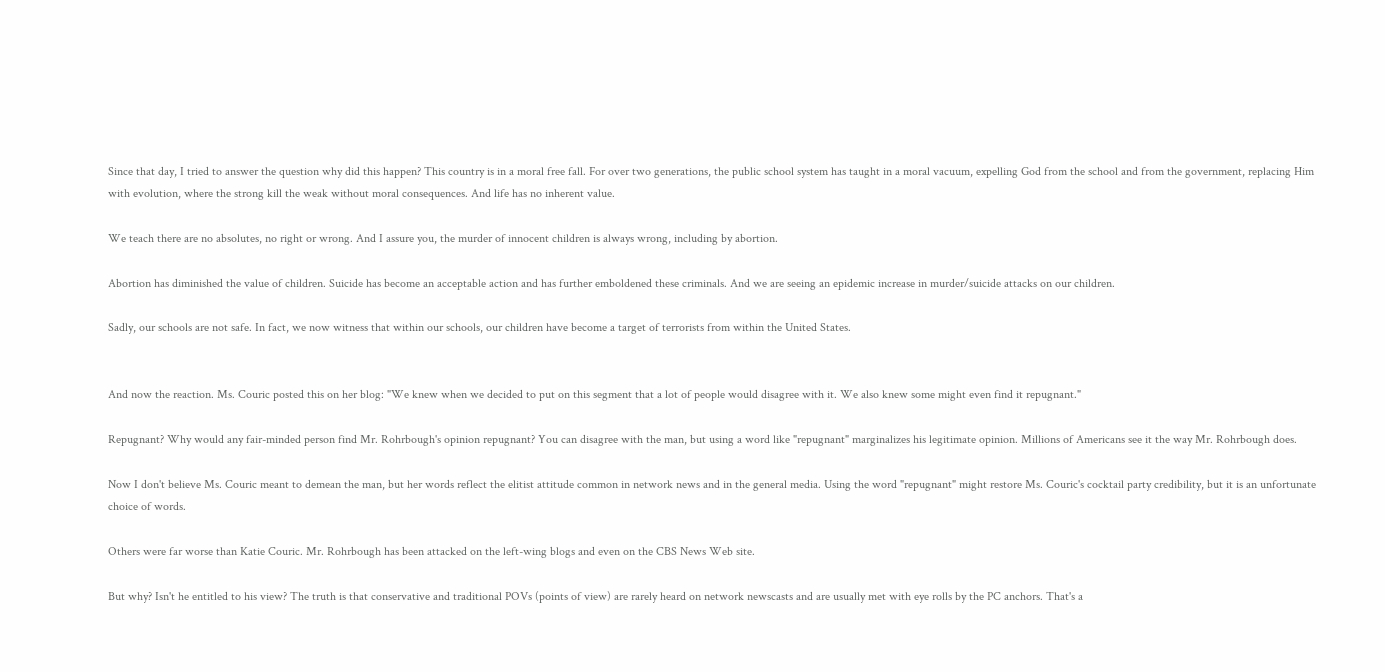Since that day, I tried to answer the question why did this happen? This country is in a moral free fall. For over two generations, the public school system has taught in a moral vacuum, expelling God from the school and from the government, replacing Him with evolution, where the strong kill the weak without moral consequences. And life has no inherent value.

We teach there are no absolutes, no right or wrong. And I assure you, the murder of innocent children is always wrong, including by abortion.

Abortion has diminished the value of children. Suicide has become an acceptable action and has further emboldened these criminals. And we are seeing an epidemic increase in murder/suicide attacks on our children.

Sadly, our schools are not safe. In fact, we now witness that within our schools, our children have become a target of terrorists from within the United States.


And now the reaction. Ms. Couric posted this on her blog: "We knew when we decided to put on this segment that a lot of people would disagree with it. We also knew some might even find it repugnant."

Repugnant? Why would any fair-minded person find Mr. Rohrbough's opinion repugnant? You can disagree with the man, but using a word like "repugnant" marginalizes his legitimate opinion. Millions of Americans see it the way Mr. Rohrbough does.

Now I don't believe Ms. Couric meant to demean the man, but her words reflect the elitist attitude common in network news and in the general media. Using the word "repugnant" might restore Ms. Couric's cocktail party credibility, but it is an unfortunate choice of words.

Others were far worse than Katie Couric. Mr. Rohrbough has been attacked on the left-wing blogs and even on the CBS News Web site.

But why? Isn't he entitled to his view? The truth is that conservative and traditional POVs (points of view) are rarely heard on network newscasts and are usually met with eye rolls by the PC anchors. That's a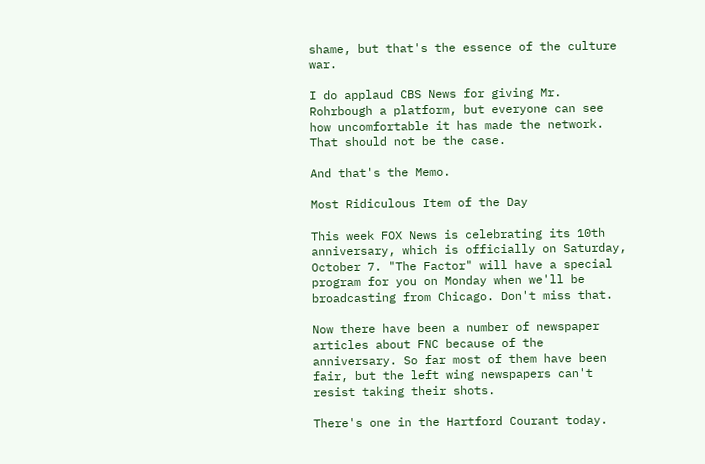shame, but that's the essence of the culture war.

I do applaud CBS News for giving Mr. Rohrbough a platform, but everyone can see how uncomfortable it has made the network. That should not be the case.

And that's the Memo.

Most Ridiculous Item of the Day

This week FOX News is celebrating its 10th anniversary, which is officially on Saturday, October 7. "The Factor" will have a special program for you on Monday when we'll be broadcasting from Chicago. Don't miss that.

Now there have been a number of newspaper articles about FNC because of the anniversary. So far most of them have been fair, but the left wing newspapers can't resist taking their shots.

There's one in the Hartford Courant today.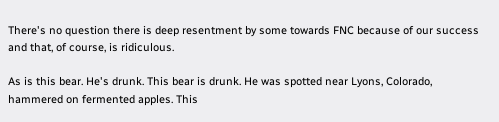There's no question there is deep resentment by some towards FNC because of our success and that, of course, is ridiculous.

As is this bear. He's drunk. This bear is drunk. He was spotted near Lyons, Colorado, hammered on fermented apples. This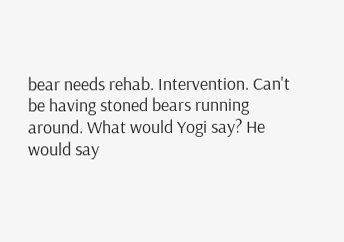bear needs rehab. Intervention. Can't be having stoned bears running around. What would Yogi say? He would say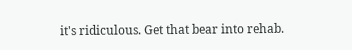it's ridiculous. Get that bear into rehab.